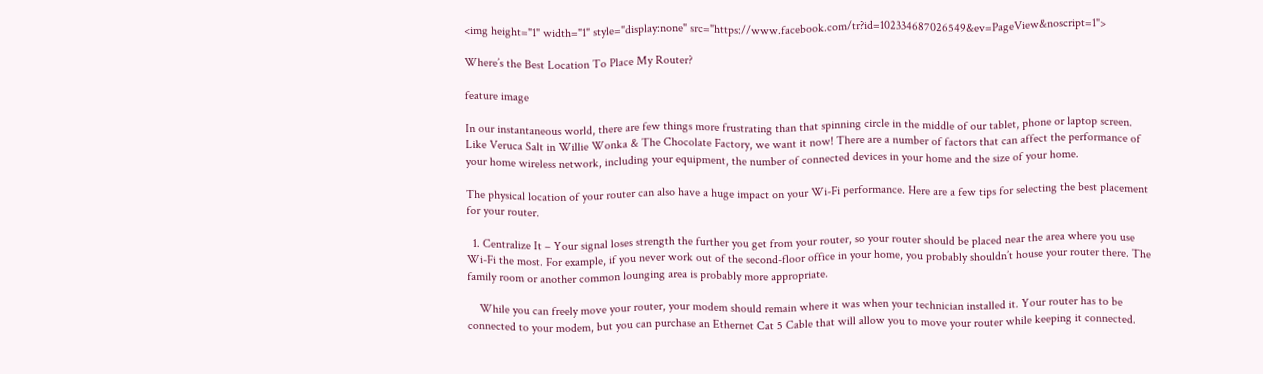<img height="1" width="1" style="display:none" src="https://www.facebook.com/tr?id=102334687026549&ev=PageView&noscript=1">

Where’s the Best Location To Place My Router?

feature image

In our instantaneous world, there are few things more frustrating than that spinning circle in the middle of our tablet, phone or laptop screen. Like Veruca Salt in Willie Wonka & The Chocolate Factory, we want it now! There are a number of factors that can affect the performance of your home wireless network, including your equipment, the number of connected devices in your home and the size of your home.

The physical location of your router can also have a huge impact on your Wi-Fi performance. Here are a few tips for selecting the best placement for your router.

  1. Centralize It – Your signal loses strength the further you get from your router, so your router should be placed near the area where you use Wi-Fi the most. For example, if you never work out of the second-floor office in your home, you probably shouldn’t house your router there. The family room or another common lounging area is probably more appropriate.

    While you can freely move your router, your modem should remain where it was when your technician installed it. Your router has to be connected to your modem, but you can purchase an Ethernet Cat 5 Cable that will allow you to move your router while keeping it connected.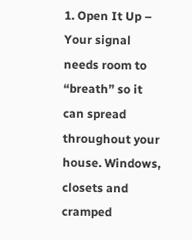1. Open It Up – Your signal needs room to “breath” so it can spread throughout your house. Windows, closets and cramped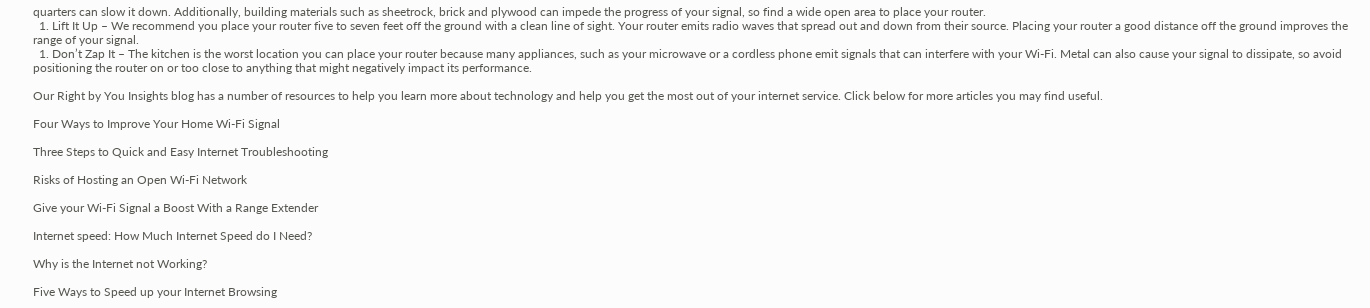quarters can slow it down. Additionally, building materials such as sheetrock, brick and plywood can impede the progress of your signal, so find a wide open area to place your router.
  1. Lift It Up – We recommend you place your router five to seven feet off the ground with a clean line of sight. Your router emits radio waves that spread out and down from their source. Placing your router a good distance off the ground improves the range of your signal.
  1. Don’t Zap It – The kitchen is the worst location you can place your router because many appliances, such as your microwave or a cordless phone emit signals that can interfere with your Wi-Fi. Metal can also cause your signal to dissipate, so avoid positioning the router on or too close to anything that might negatively impact its performance.

Our Right by You Insights blog has a number of resources to help you learn more about technology and help you get the most out of your internet service. Click below for more articles you may find useful.

Four Ways to Improve Your Home Wi-Fi Signal

Three Steps to Quick and Easy Internet Troubleshooting

Risks of Hosting an Open Wi-Fi Network

Give your Wi-Fi Signal a Boost With a Range Extender

Internet speed: How Much Internet Speed do I Need?

Why is the Internet not Working?

Five Ways to Speed up your Internet Browsing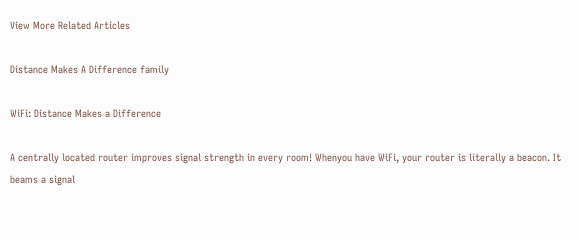View More Related Articles

Distance Makes A Difference family

WiFi: Distance Makes a Difference

A centrally located router improves signal strength in every room! Whenyou have WiFi, your router is literally a beacon. It beams a signal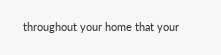throughout your home that your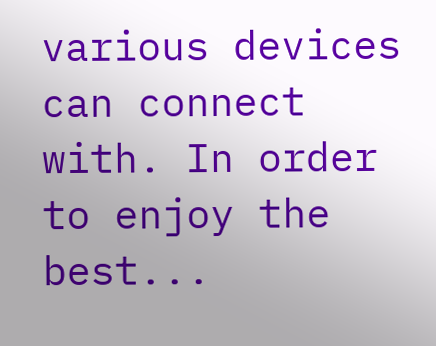various devices can connect with. In order to enjoy the best...